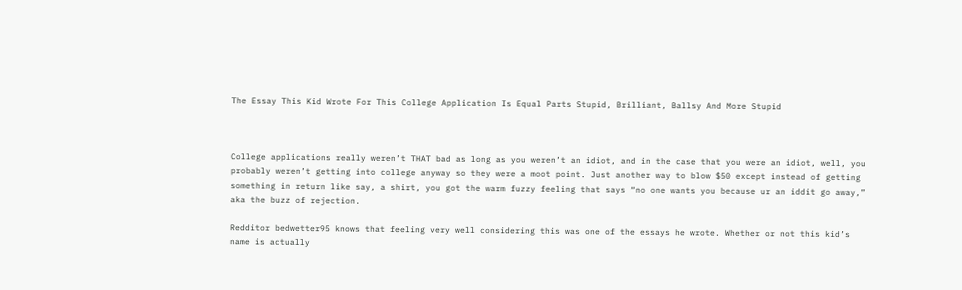The Essay This Kid Wrote For This College Application Is Equal Parts Stupid, Brilliant, Ballsy And More Stupid



College applications really weren’t THAT bad as long as you weren’t an idiot, and in the case that you were an idiot, well, you probably weren’t getting into college anyway so they were a moot point. Just another way to blow $50 except instead of getting something in return like say, a shirt, you got the warm fuzzy feeling that says “no one wants you because ur an iddit go away,” aka the buzz of rejection.

Redditor bedwetter95 knows that feeling very well considering this was one of the essays he wrote. Whether or not this kid’s name is actually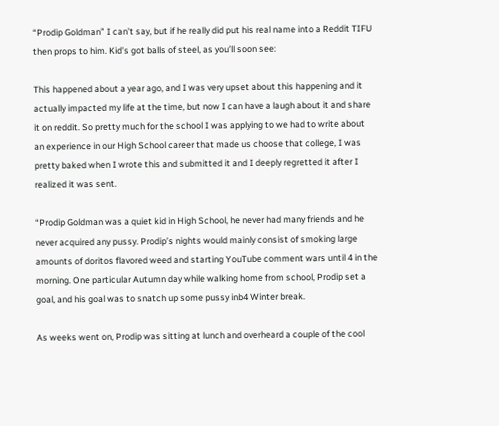“Prodip Goldman” I can’t say, but if he really did put his real name into a Reddit TIFU then props to him. Kid’s got balls of steel, as you’ll soon see:

This happened about a year ago, and I was very upset about this happening and it actually impacted my life at the time, but now I can have a laugh about it and share it on reddit. So pretty much for the school I was applying to we had to write about an experience in our High School career that made us choose that college, I was pretty baked when I wrote this and submitted it and I deeply regretted it after I realized it was sent.

“Prodip Goldman was a quiet kid in High School, he never had many friends and he never acquired any pussy. Prodip’s nights would mainly consist of smoking large amounts of doritos flavored weed and starting YouTube comment wars until 4 in the morning. One particular Autumn day while walking home from school, Prodip set a goal, and his goal was to snatch up some pussy inb4 Winter break.

As weeks went on, Prodip was sitting at lunch and overheard a couple of the cool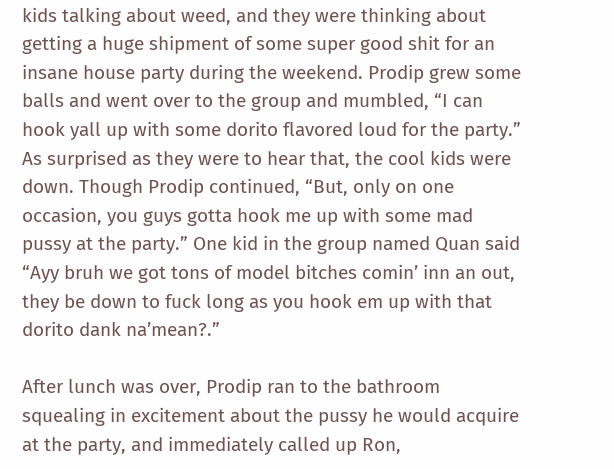kids talking about weed, and they were thinking about getting a huge shipment of some super good shit for an insane house party during the weekend. Prodip grew some balls and went over to the group and mumbled, “I can hook yall up with some dorito flavored loud for the party.” As surprised as they were to hear that, the cool kids were down. Though Prodip continued, “But, only on one occasion, you guys gotta hook me up with some mad pussy at the party.” One kid in the group named Quan said “Ayy bruh we got tons of model bitches comin’ inn an out, they be down to fuck long as you hook em up with that dorito dank na’mean?.”

After lunch was over, Prodip ran to the bathroom squealing in excitement about the pussy he would acquire at the party, and immediately called up Ron,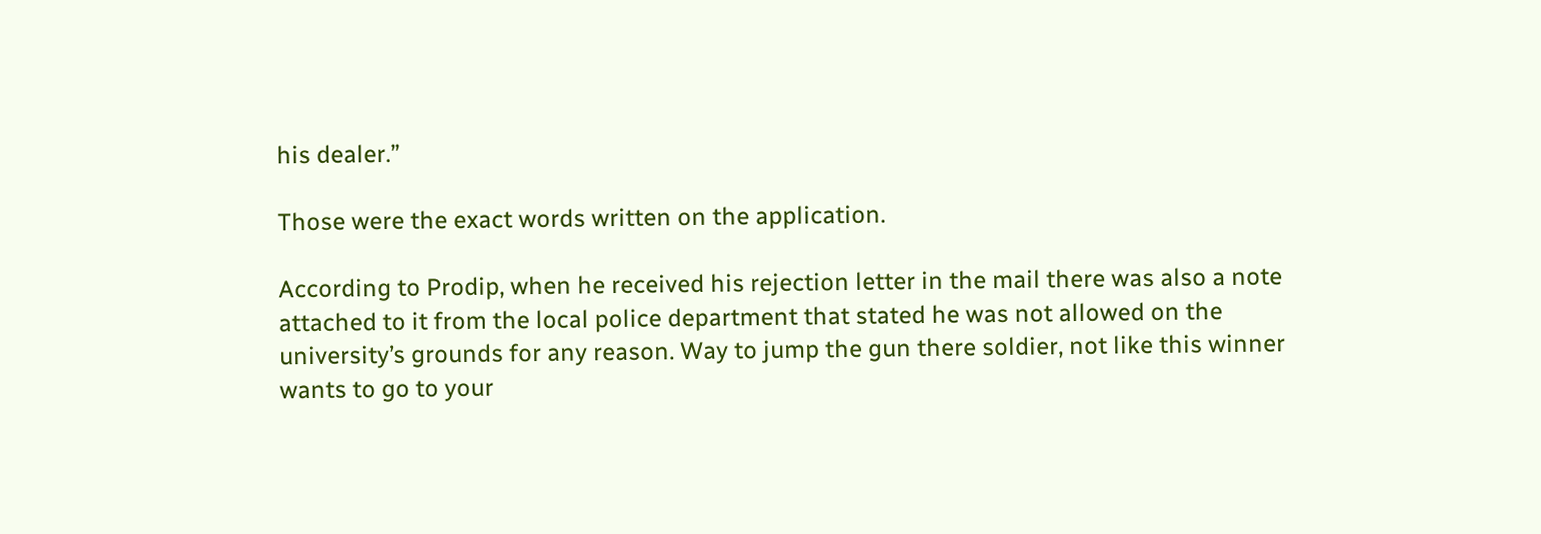his dealer.”

Those were the exact words written on the application.

According to Prodip, when he received his rejection letter in the mail there was also a note attached to it from the local police department that stated he was not allowed on the university’s grounds for any reason. Way to jump the gun there soldier, not like this winner wants to go to your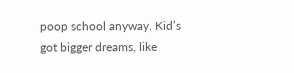poop school anyway. Kid’s got bigger dreams, like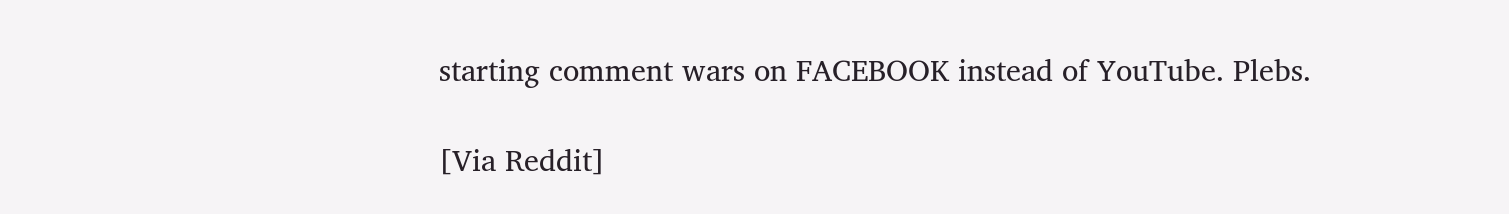starting comment wars on FACEBOOK instead of YouTube. Plebs.

[Via Reddit]